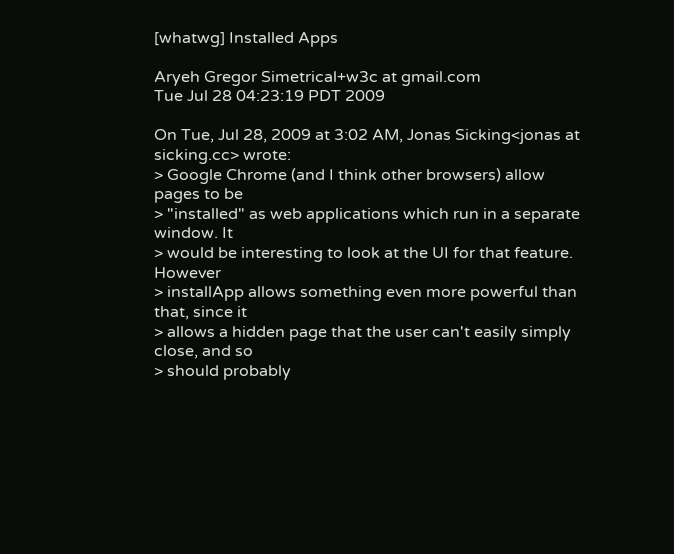[whatwg] Installed Apps

Aryeh Gregor Simetrical+w3c at gmail.com
Tue Jul 28 04:23:19 PDT 2009

On Tue, Jul 28, 2009 at 3:02 AM, Jonas Sicking<jonas at sicking.cc> wrote:
> Google Chrome (and I think other browsers) allow pages to be
> "installed" as web applications which run in a separate window. It
> would be interesting to look at the UI for that feature. However
> installApp allows something even more powerful than that, since it
> allows a hidden page that the user can't easily simply close, and so
> should probably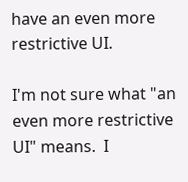have an even more restrictive UI.

I'm not sure what "an even more restrictive UI" means.  I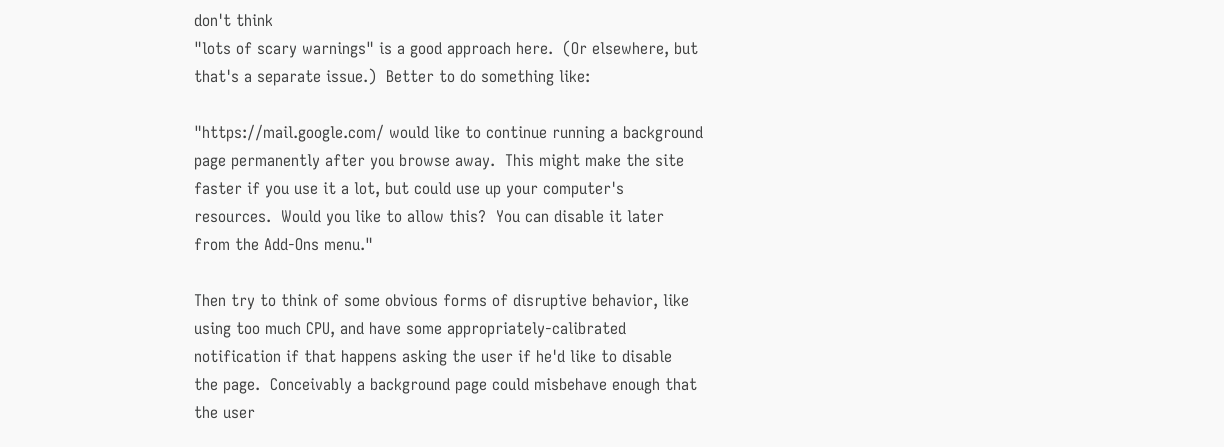don't think
"lots of scary warnings" is a good approach here.  (Or elsewhere, but
that's a separate issue.)  Better to do something like:

"https://mail.google.com/ would like to continue running a background
page permanently after you browse away.  This might make the site
faster if you use it a lot, but could use up your computer's
resources.  Would you like to allow this?  You can disable it later
from the Add-Ons menu."

Then try to think of some obvious forms of disruptive behavior, like
using too much CPU, and have some appropriately-calibrated
notification if that happens asking the user if he'd like to disable
the page.  Conceivably a background page could misbehave enough that
the user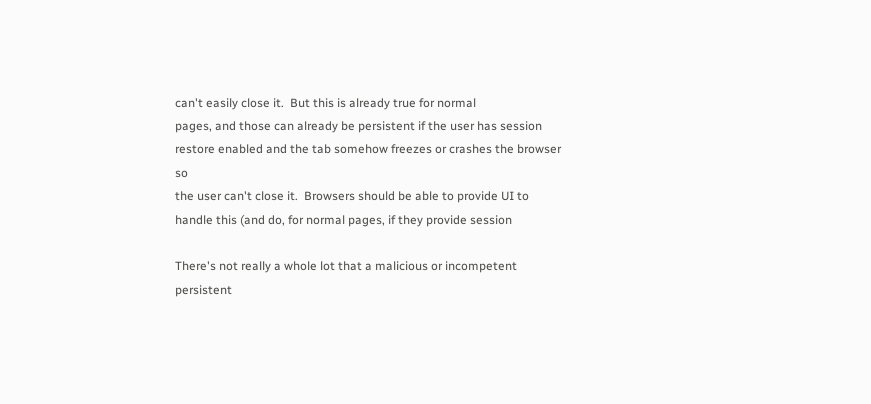can't easily close it.  But this is already true for normal
pages, and those can already be persistent if the user has session
restore enabled and the tab somehow freezes or crashes the browser so
the user can't close it.  Browsers should be able to provide UI to
handle this (and do, for normal pages, if they provide session

There's not really a whole lot that a malicious or incompetent
persistent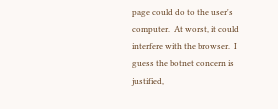page could do to the user's computer.  At worst, it could
interfere with the browser.  I guess the botnet concern is justified,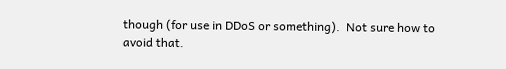though (for use in DDoS or something).  Not sure how to avoid that.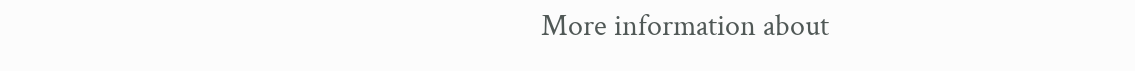More information about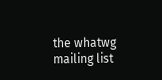the whatwg mailing list